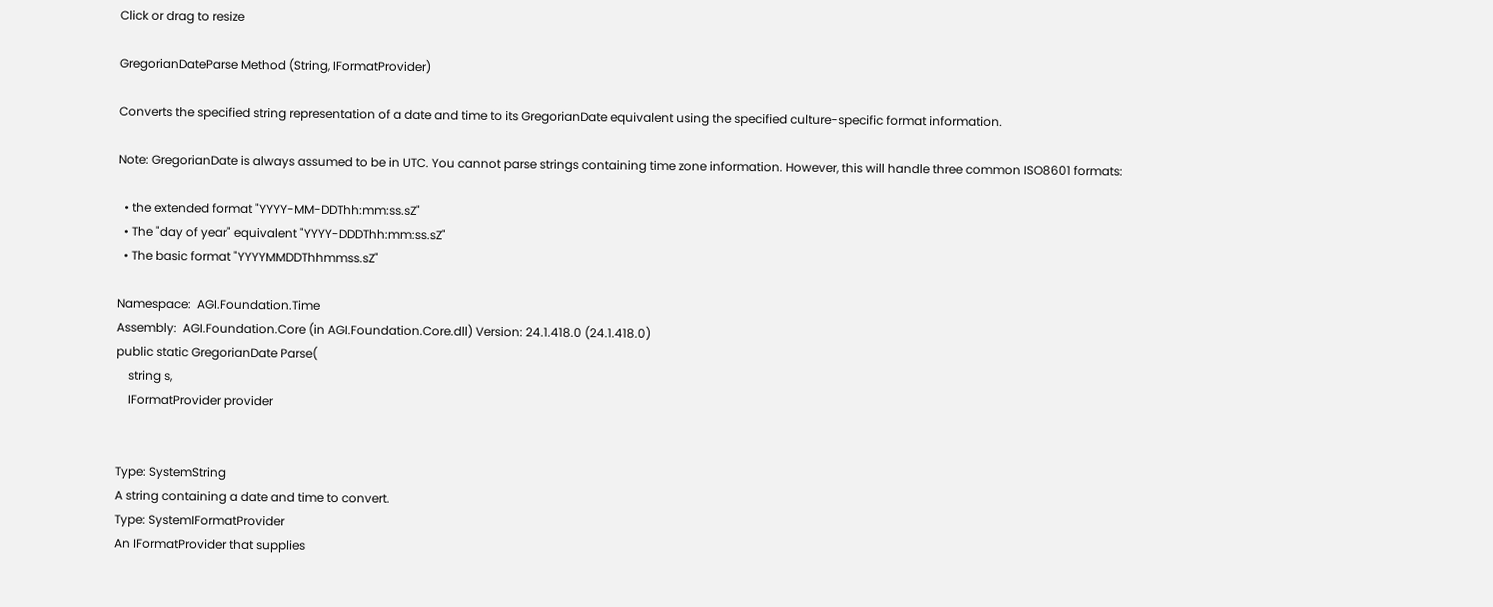Click or drag to resize

GregorianDateParse Method (String, IFormatProvider)

Converts the specified string representation of a date and time to its GregorianDate equivalent using the specified culture-specific format information.

Note: GregorianDate is always assumed to be in UTC. You cannot parse strings containing time zone information. However, this will handle three common ISO8601 formats:

  • the extended format "YYYY-MM-DDThh:mm:ss.sZ"
  • The "day of year" equivalent "YYYY-DDDThh:mm:ss.sZ"
  • The basic format "YYYYMMDDThhmmss.sZ"

Namespace:  AGI.Foundation.Time
Assembly:  AGI.Foundation.Core (in AGI.Foundation.Core.dll) Version: 24.1.418.0 (24.1.418.0)
public static GregorianDate Parse(
    string s,
    IFormatProvider provider


Type: SystemString
A string containing a date and time to convert.
Type: SystemIFormatProvider
An IFormatProvider that supplies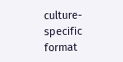culture-specific format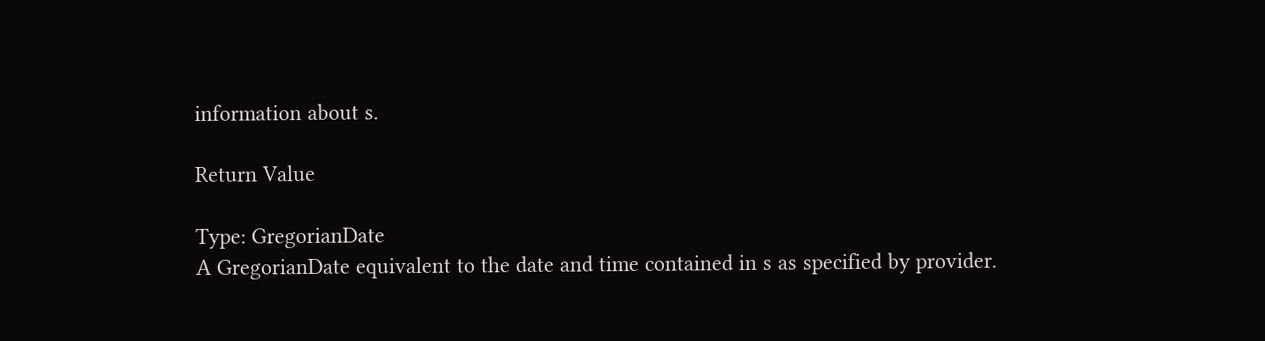information about s.

Return Value

Type: GregorianDate
A GregorianDate equivalent to the date and time contained in s as specified by provider.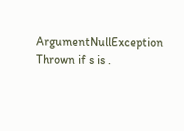ArgumentNullException Thrown if s is .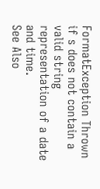FormatException Thrown if s does not contain a valid string representation of a date and time.
See Also